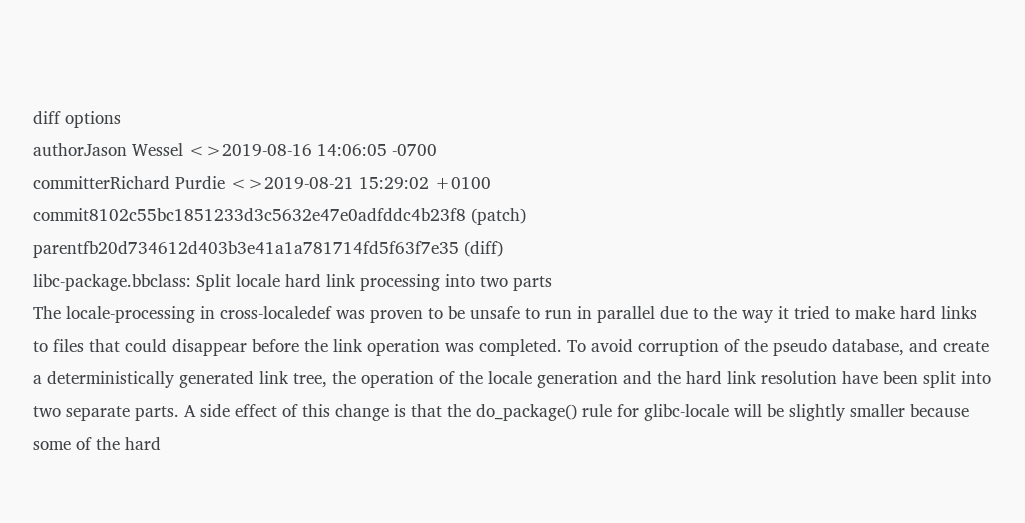diff options
authorJason Wessel <>2019-08-16 14:06:05 -0700
committerRichard Purdie <>2019-08-21 15:29:02 +0100
commit8102c55bc1851233d3c5632e47e0adfddc4b23f8 (patch)
parentfb20d734612d403b3e41a1a781714fd5f63f7e35 (diff)
libc-package.bbclass: Split locale hard link processing into two parts
The locale-processing in cross-localedef was proven to be unsafe to run in parallel due to the way it tried to make hard links to files that could disappear before the link operation was completed. To avoid corruption of the pseudo database, and create a deterministically generated link tree, the operation of the locale generation and the hard link resolution have been split into two separate parts. A side effect of this change is that the do_package() rule for glibc-locale will be slightly smaller because some of the hard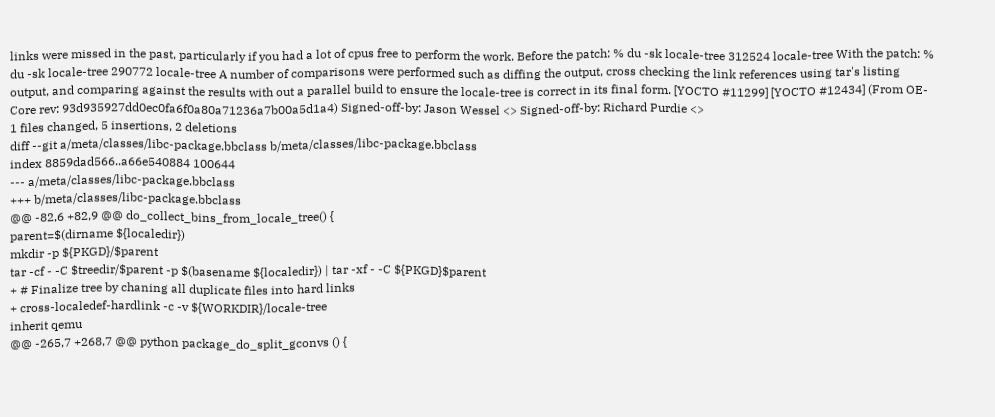links were missed in the past, particularly if you had a lot of cpus free to perform the work. Before the patch: % du -sk locale-tree 312524 locale-tree With the patch: % du -sk locale-tree 290772 locale-tree A number of comparisons were performed such as diffing the output, cross checking the link references using tar's listing output, and comparing against the results with out a parallel build to ensure the locale-tree is correct in its final form. [YOCTO #11299] [YOCTO #12434] (From OE-Core rev: 93d935927dd0ec0fa6f0a80a71236a7b00a5d1a4) Signed-off-by: Jason Wessel <> Signed-off-by: Richard Purdie <>
1 files changed, 5 insertions, 2 deletions
diff --git a/meta/classes/libc-package.bbclass b/meta/classes/libc-package.bbclass
index 8859dad566..a66e540884 100644
--- a/meta/classes/libc-package.bbclass
+++ b/meta/classes/libc-package.bbclass
@@ -82,6 +82,9 @@ do_collect_bins_from_locale_tree() {
parent=$(dirname ${localedir})
mkdir -p ${PKGD}/$parent
tar -cf - -C $treedir/$parent -p $(basename ${localedir}) | tar -xf - -C ${PKGD}$parent
+ # Finalize tree by chaning all duplicate files into hard links
+ cross-localedef-hardlink -c -v ${WORKDIR}/locale-tree
inherit qemu
@@ -265,7 +268,7 @@ python package_do_split_gconvs () {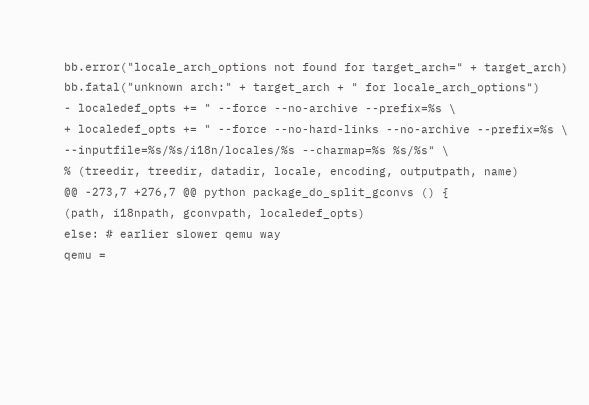bb.error("locale_arch_options not found for target_arch=" + target_arch)
bb.fatal("unknown arch:" + target_arch + " for locale_arch_options")
- localedef_opts += " --force --no-archive --prefix=%s \
+ localedef_opts += " --force --no-hard-links --no-archive --prefix=%s \
--inputfile=%s/%s/i18n/locales/%s --charmap=%s %s/%s" \
% (treedir, treedir, datadir, locale, encoding, outputpath, name)
@@ -273,7 +276,7 @@ python package_do_split_gconvs () {
(path, i18npath, gconvpath, localedef_opts)
else: # earlier slower qemu way
qemu =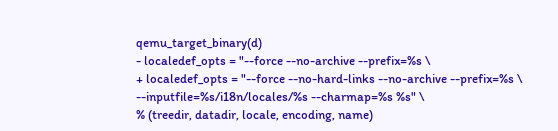qemu_target_binary(d)
- localedef_opts = "--force --no-archive --prefix=%s \
+ localedef_opts = "--force --no-hard-links --no-archive --prefix=%s \
--inputfile=%s/i18n/locales/%s --charmap=%s %s" \
% (treedir, datadir, locale, encoding, name)